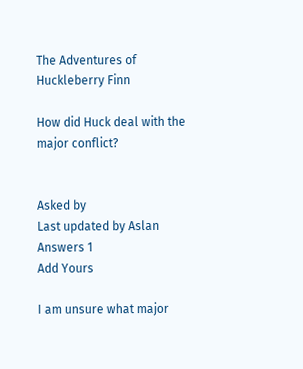The Adventures of Huckleberry Finn

How did Huck deal with the major conflict?


Asked by
Last updated by Aslan
Answers 1
Add Yours

I am unsure what major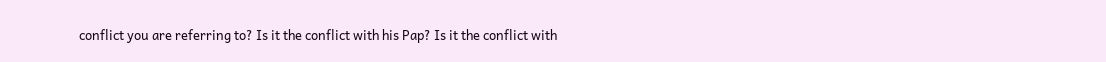conflict you are referring to? Is it the conflict with his Pap? Is it the conflict with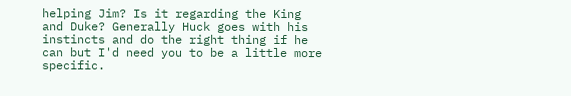helping Jim? Is it regarding the King and Duke? Generally Huck goes with his instincts and do the right thing if he can but I'd need you to be a little more specific.